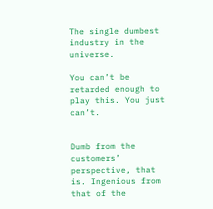The single dumbest industry in the universe.

You can’t be retarded enough to play this. You just can’t.


Dumb from the customers’ perspective, that is. Ingenious from that of the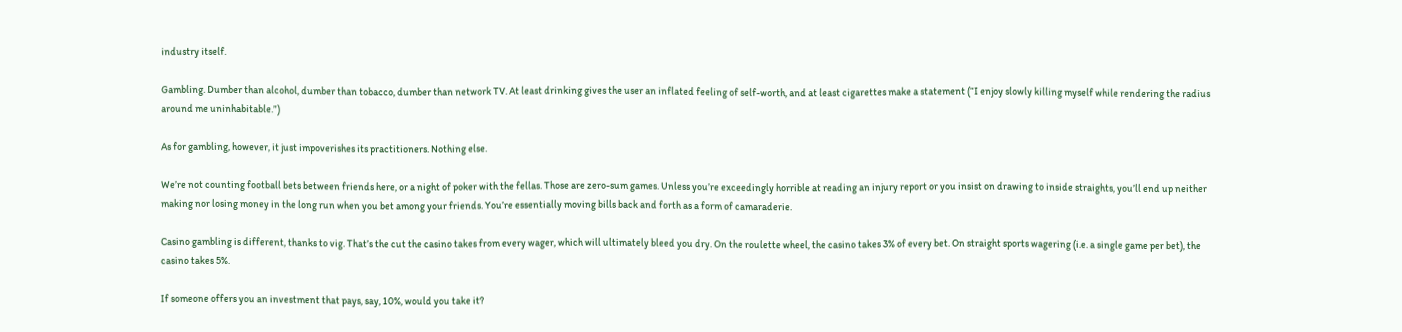industry itself.

Gambling. Dumber than alcohol, dumber than tobacco, dumber than network TV. At least drinking gives the user an inflated feeling of self-worth, and at least cigarettes make a statement (“I enjoy slowly killing myself while rendering the radius around me uninhabitable.”)

As for gambling, however, it just impoverishes its practitioners. Nothing else.

We’re not counting football bets between friends here, or a night of poker with the fellas. Those are zero-sum games. Unless you’re exceedingly horrible at reading an injury report or you insist on drawing to inside straights, you’ll end up neither making nor losing money in the long run when you bet among your friends. You’re essentially moving bills back and forth as a form of camaraderie.

Casino gambling is different, thanks to vig. That’s the cut the casino takes from every wager, which will ultimately bleed you dry. On the roulette wheel, the casino takes 3% of every bet. On straight sports wagering (i.e. a single game per bet), the casino takes 5%.

If someone offers you an investment that pays, say, 10%, would you take it?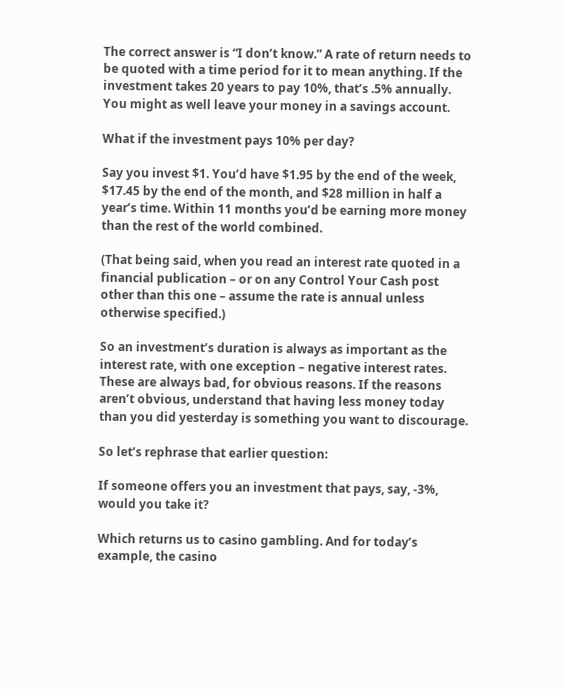The correct answer is “I don’t know.” A rate of return needs to be quoted with a time period for it to mean anything. If the investment takes 20 years to pay 10%, that’s .5% annually. You might as well leave your money in a savings account.

What if the investment pays 10% per day?

Say you invest $1. You’d have $1.95 by the end of the week, $17.45 by the end of the month, and $28 million in half a year’s time. Within 11 months you’d be earning more money than the rest of the world combined.

(That being said, when you read an interest rate quoted in a financial publication – or on any Control Your Cash post other than this one – assume the rate is annual unless otherwise specified.)

So an investment’s duration is always as important as the interest rate, with one exception – negative interest rates. These are always bad, for obvious reasons. If the reasons aren’t obvious, understand that having less money today than you did yesterday is something you want to discourage.

So let’s rephrase that earlier question:

If someone offers you an investment that pays, say, -3%, would you take it?

Which returns us to casino gambling. And for today’s example, the casino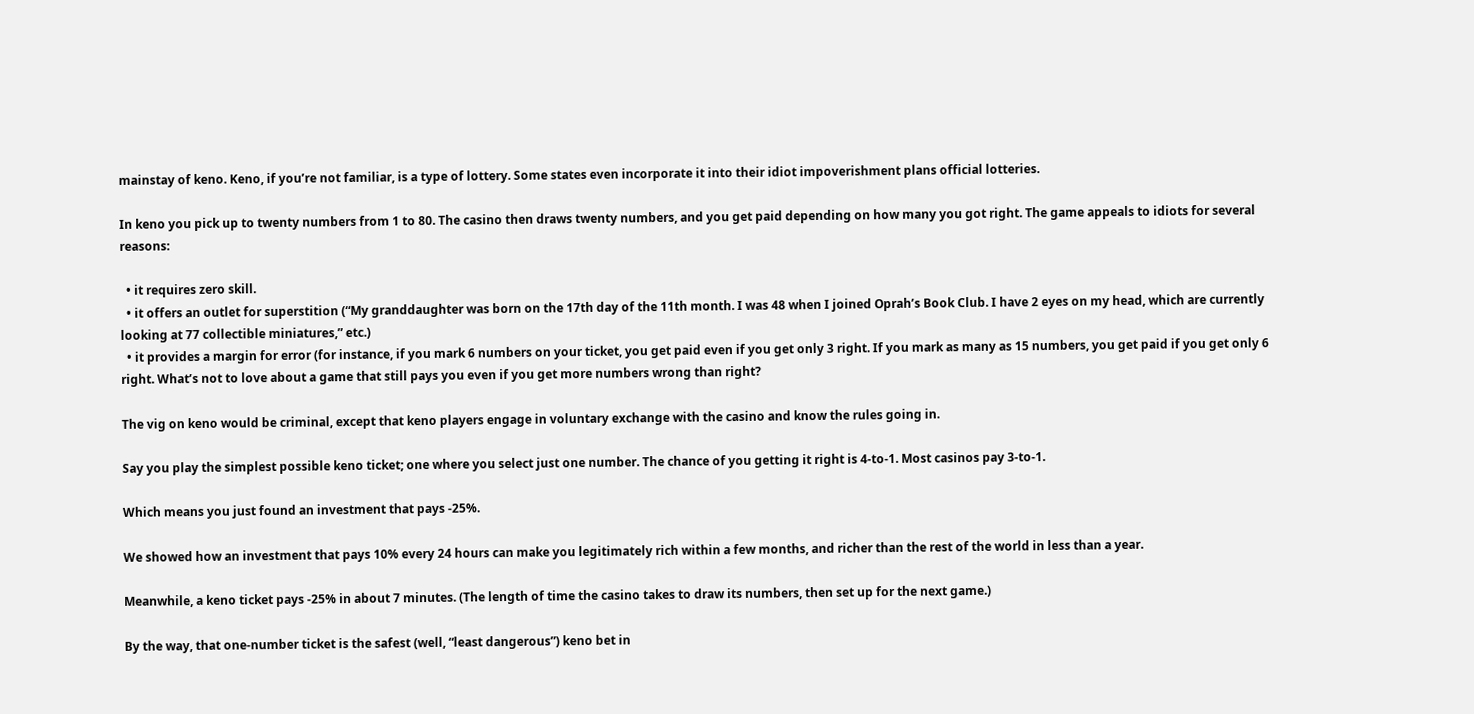mainstay of keno. Keno, if you’re not familiar, is a type of lottery. Some states even incorporate it into their idiot impoverishment plans official lotteries.

In keno you pick up to twenty numbers from 1 to 80. The casino then draws twenty numbers, and you get paid depending on how many you got right. The game appeals to idiots for several reasons:

  • it requires zero skill.
  • it offers an outlet for superstition (“My granddaughter was born on the 17th day of the 11th month. I was 48 when I joined Oprah’s Book Club. I have 2 eyes on my head, which are currently looking at 77 collectible miniatures,” etc.)
  • it provides a margin for error (for instance, if you mark 6 numbers on your ticket, you get paid even if you get only 3 right. If you mark as many as 15 numbers, you get paid if you get only 6 right. What’s not to love about a game that still pays you even if you get more numbers wrong than right?

The vig on keno would be criminal, except that keno players engage in voluntary exchange with the casino and know the rules going in.

Say you play the simplest possible keno ticket; one where you select just one number. The chance of you getting it right is 4-to-1. Most casinos pay 3-to-1.

Which means you just found an investment that pays -25%.

We showed how an investment that pays 10% every 24 hours can make you legitimately rich within a few months, and richer than the rest of the world in less than a year.

Meanwhile, a keno ticket pays -25% in about 7 minutes. (The length of time the casino takes to draw its numbers, then set up for the next game.)

By the way, that one-number ticket is the safest (well, “least dangerous”) keno bet in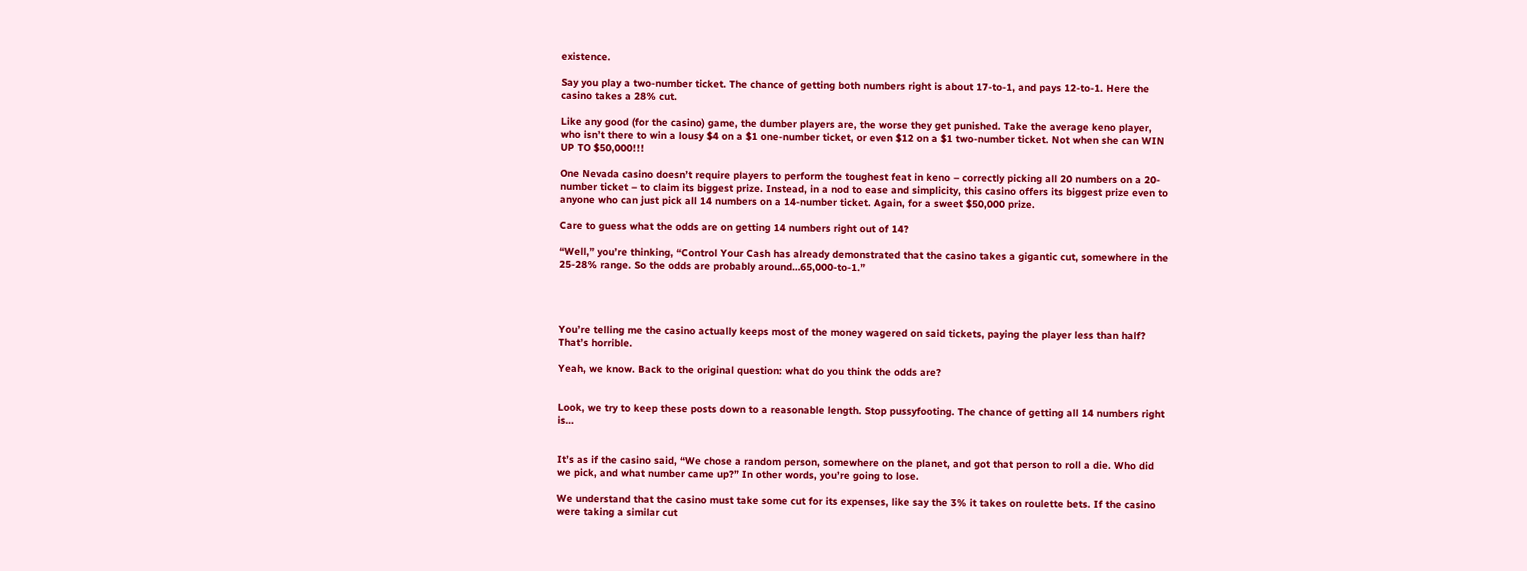existence.

Say you play a two-number ticket. The chance of getting both numbers right is about 17-to-1, and pays 12-to-1. Here the casino takes a 28% cut.

Like any good (for the casino) game, the dumber players are, the worse they get punished. Take the average keno player, who isn’t there to win a lousy $4 on a $1 one-number ticket, or even $12 on a $1 two-number ticket. Not when she can WIN UP TO $50,000!!!

One Nevada casino doesn’t require players to perform the toughest feat in keno – correctly picking all 20 numbers on a 20-number ticket – to claim its biggest prize. Instead, in a nod to ease and simplicity, this casino offers its biggest prize even to anyone who can just pick all 14 numbers on a 14-number ticket. Again, for a sweet $50,000 prize.

Care to guess what the odds are on getting 14 numbers right out of 14?

“Well,” you’re thinking, “Control Your Cash has already demonstrated that the casino takes a gigantic cut, somewhere in the 25-28% range. So the odds are probably around…65,000-to-1.”




You’re telling me the casino actually keeps most of the money wagered on said tickets, paying the player less than half? That’s horrible.

Yeah, we know. Back to the original question: what do you think the odds are?


Look, we try to keep these posts down to a reasonable length. Stop pussyfooting. The chance of getting all 14 numbers right is…


It’s as if the casino said, “We chose a random person, somewhere on the planet, and got that person to roll a die. Who did we pick, and what number came up?” In other words, you’re going to lose.

We understand that the casino must take some cut for its expenses, like say the 3% it takes on roulette bets. If the casino were taking a similar cut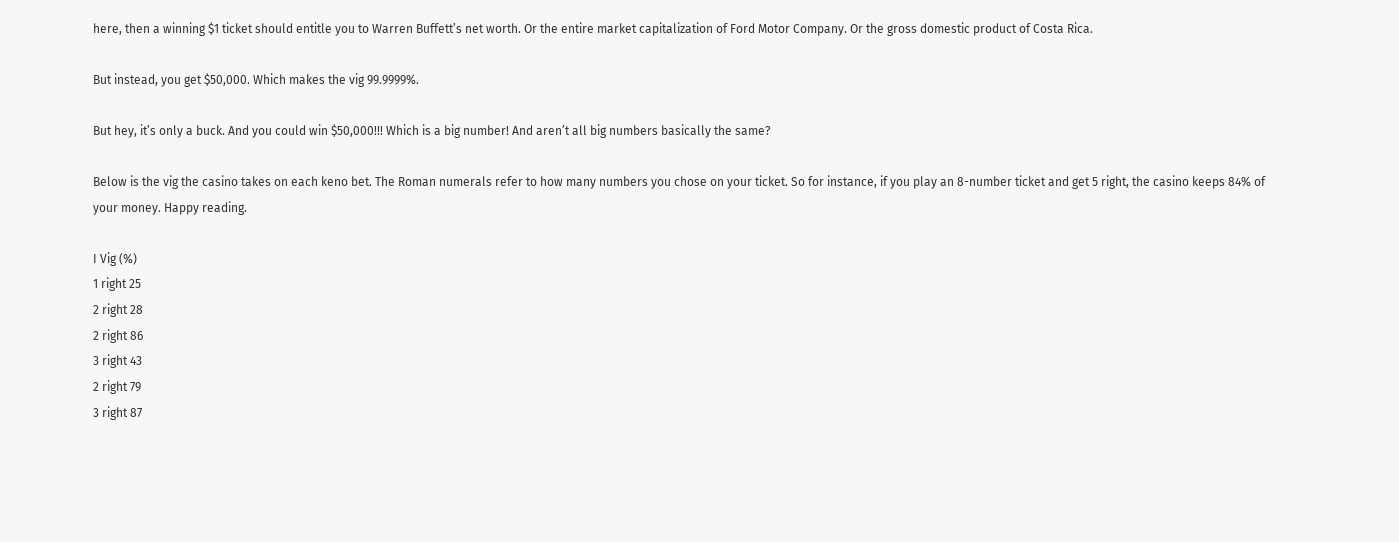here, then a winning $1 ticket should entitle you to Warren Buffett’s net worth. Or the entire market capitalization of Ford Motor Company. Or the gross domestic product of Costa Rica.

But instead, you get $50,000. Which makes the vig 99.9999%.

But hey, it’s only a buck. And you could win $50,000!!! Which is a big number! And aren’t all big numbers basically the same?

Below is the vig the casino takes on each keno bet. The Roman numerals refer to how many numbers you chose on your ticket. So for instance, if you play an 8-number ticket and get 5 right, the casino keeps 84% of your money. Happy reading.

I Vig (%)
1 right 25
2 right 28
2 right 86
3 right 43
2 right 79
3 right 87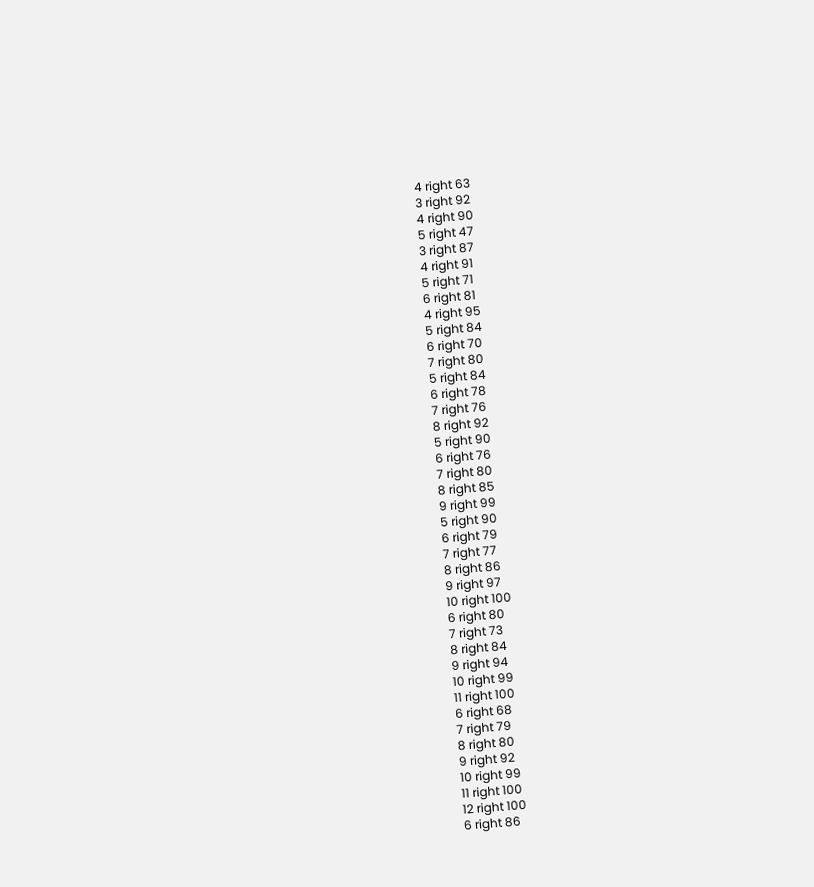4 right 63
3 right 92
4 right 90
5 right 47
3 right 87
4 right 91
5 right 71
6 right 81
4 right 95
5 right 84
6 right 70
7 right 80
5 right 84
6 right 78
7 right 76
8 right 92
5 right 90
6 right 76
7 right 80
8 right 85
9 right 99
5 right 90
6 right 79
7 right 77
8 right 86
9 right 97
10 right 100
6 right 80
7 right 73
8 right 84
9 right 94
10 right 99
11 right 100
6 right 68
7 right 79
8 right 80
9 right 92
10 right 99
11 right 100
12 right 100
6 right 86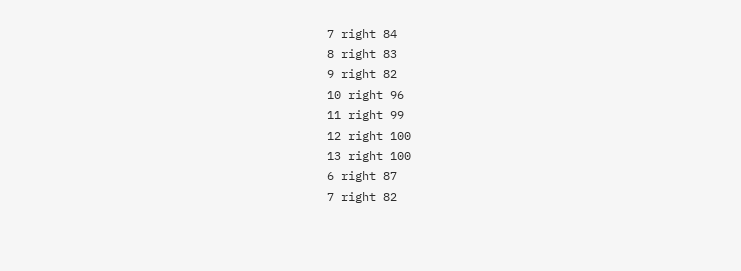7 right 84
8 right 83
9 right 82
10 right 96
11 right 99
12 right 100
13 right 100
6 right 87
7 right 82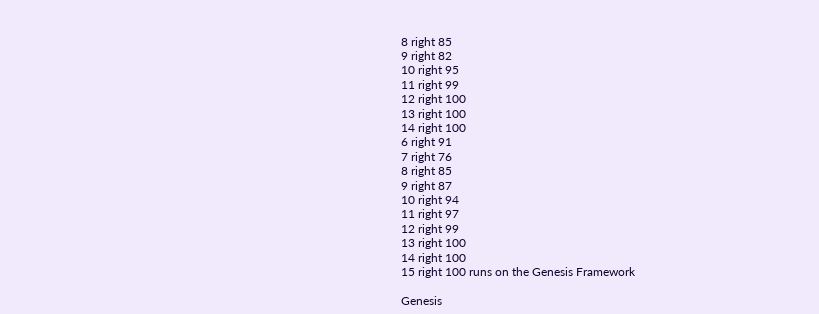8 right 85
9 right 82
10 right 95
11 right 99
12 right 100
13 right 100
14 right 100
6 right 91
7 right 76
8 right 85
9 right 87
10 right 94
11 right 97
12 right 99
13 right 100
14 right 100
15 right 100 runs on the Genesis Framework

Genesis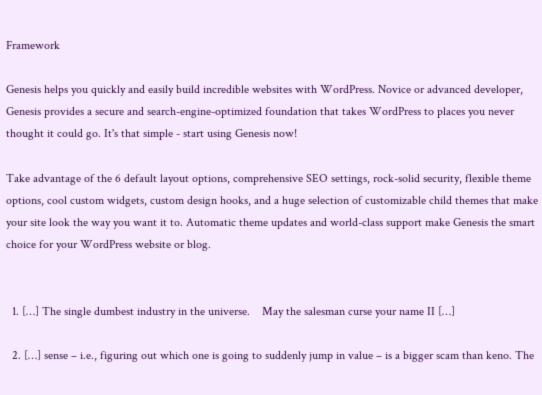Framework

Genesis helps you quickly and easily build incredible websites with WordPress. Novice or advanced developer, Genesis provides a secure and search-engine-optimized foundation that takes WordPress to places you never thought it could go. It's that simple - start using Genesis now!

Take advantage of the 6 default layout options, comprehensive SEO settings, rock-solid security, flexible theme options, cool custom widgets, custom design hooks, and a huge selection of customizable child themes that make your site look the way you want it to. Automatic theme updates and world-class support make Genesis the smart choice for your WordPress website or blog.


  1. […] The single dumbest industry in the universe.    May the salesman curse your name II […]

  2. […] sense – i.e., figuring out which one is going to suddenly jump in value – is a bigger scam than keno. The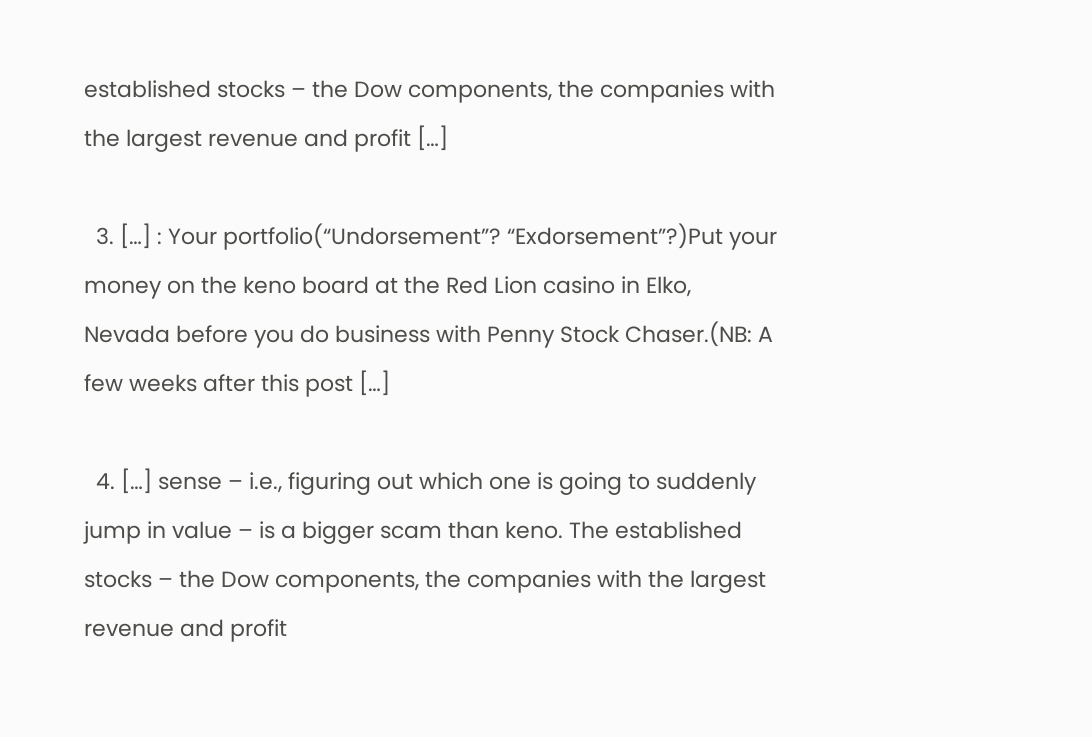established stocks – the Dow components, the companies with the largest revenue and profit […]

  3. […] : Your portfolio(“Undorsement”? “Exdorsement”?)Put your money on the keno board at the Red Lion casino in Elko, Nevada before you do business with Penny Stock Chaser.(NB: A few weeks after this post […]

  4. […] sense – i.e., figuring out which one is going to suddenly jump in value – is a bigger scam than keno. The established stocks – the Dow components, the companies with the largest revenue and profit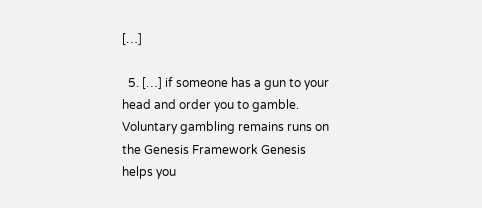[…]

  5. […] if someone has a gun to your head and order you to gamble. Voluntary gambling remains runs on the Genesis Framework Genesis helps you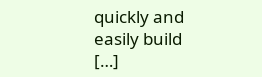quickly and easily build […]